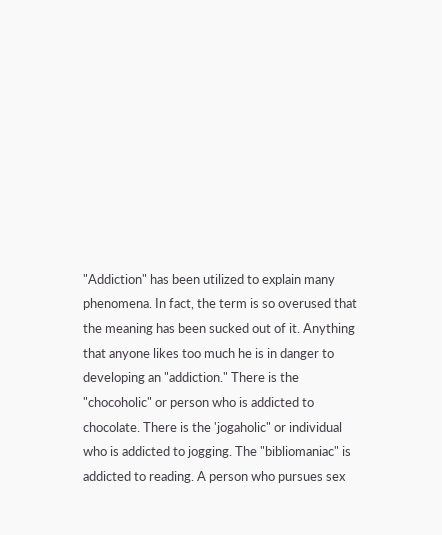"Addiction" has been utilized to explain many phenomena. In fact, the term is so overused that the meaning has been sucked out of it. Anything that anyone likes too much he is in danger to developing an "addiction." There is the "chocoholic" or person who is addicted to chocolate. There is the 'jogaholic" or individual who is addicted to jogging. The "bibliomaniac" is addicted to reading. A person who pursues sex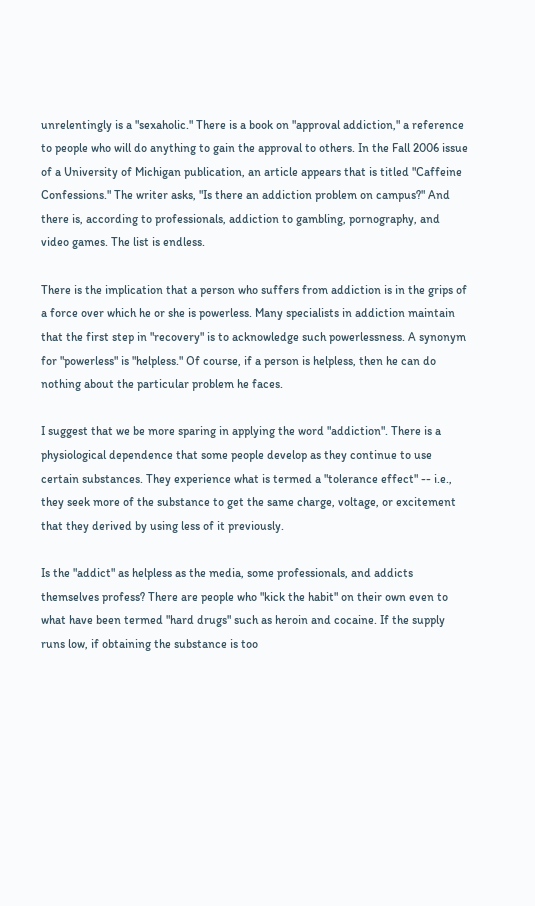unrelentingly is a "sexaholic." There is a book on "approval addiction," a reference to people who will do anything to gain the approval to others. In the Fall 2006 issue of a University of Michigan publication, an article appears that is titled "Caffeine Confessions." The writer asks, "Is there an addiction problem on campus?" And there is, according to professionals, addiction to gambling, pornography, and video games. The list is endless.

There is the implication that a person who suffers from addiction is in the grips of a force over which he or she is powerless. Many specialists in addiction maintain that the first step in "recovery" is to acknowledge such powerlessness. A synonym for "powerless" is "helpless." Of course, if a person is helpless, then he can do nothing about the particular problem he faces.

I suggest that we be more sparing in applying the word "addiction". There is a physiological dependence that some people develop as they continue to use certain substances. They experience what is termed a "tolerance effect" -- i.e., they seek more of the substance to get the same charge, voltage, or excitement that they derived by using less of it previously.

Is the "addict" as helpless as the media, some professionals, and addicts themselves profess? There are people who "kick the habit" on their own even to what have been termed "hard drugs" such as heroin and cocaine. If the supply runs low, if obtaining the substance is too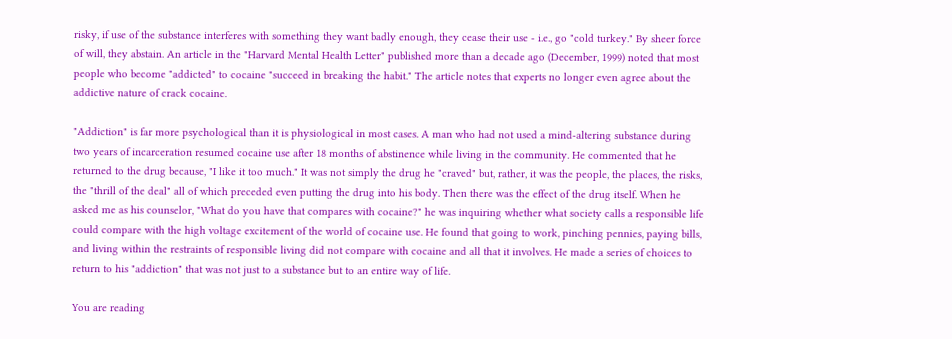risky, if use of the substance interferes with something they want badly enough, they cease their use - i.e., go "cold turkey." By sheer force of will, they abstain. An article in the "Harvard Mental Health Letter" published more than a decade ago (December, 1999) noted that most people who become "addicted" to cocaine "succeed in breaking the habit." The article notes that experts no longer even agree about the addictive nature of crack cocaine.

"Addiction" is far more psychological than it is physiological in most cases. A man who had not used a mind-altering substance during two years of incarceration resumed cocaine use after 18 months of abstinence while living in the community. He commented that he returned to the drug because, "I like it too much." It was not simply the drug he "craved" but, rather, it was the people, the places, the risks, the "thrill of the deal" all of which preceded even putting the drug into his body. Then there was the effect of the drug itself. When he asked me as his counselor, "What do you have that compares with cocaine?" he was inquiring whether what society calls a responsible life could compare with the high voltage excitement of the world of cocaine use. He found that going to work, pinching pennies, paying bills, and living within the restraints of responsible living did not compare with cocaine and all that it involves. He made a series of choices to return to his "addiction" that was not just to a substance but to an entire way of life.

You are reading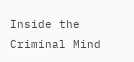Inside the Criminal Mind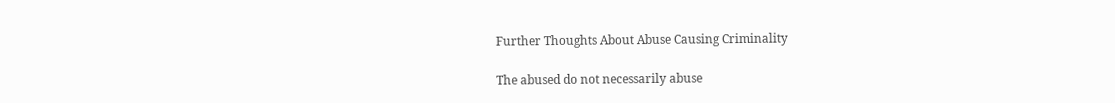Further Thoughts About Abuse Causing Criminality

The abused do not necessarily abuse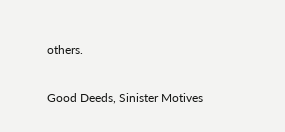others.

Good Deeds, Sinister Motives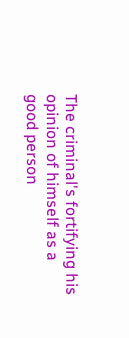The criminal's fortifying his opinion of himself as a good person